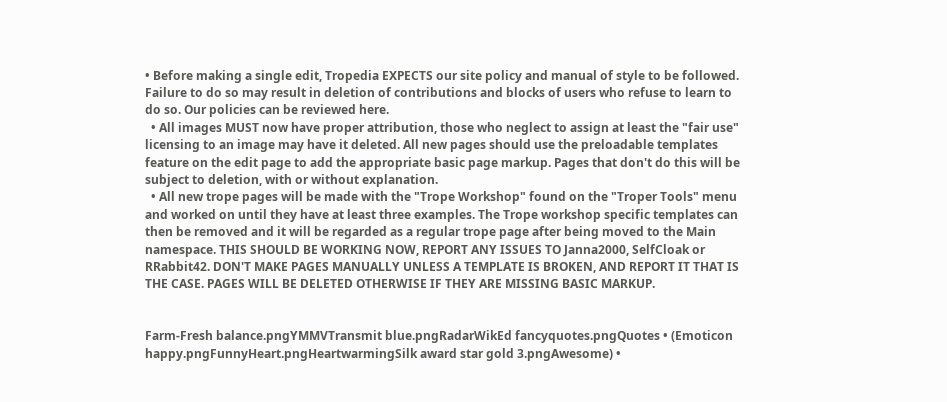• Before making a single edit, Tropedia EXPECTS our site policy and manual of style to be followed. Failure to do so may result in deletion of contributions and blocks of users who refuse to learn to do so. Our policies can be reviewed here.
  • All images MUST now have proper attribution, those who neglect to assign at least the "fair use" licensing to an image may have it deleted. All new pages should use the preloadable templates feature on the edit page to add the appropriate basic page markup. Pages that don't do this will be subject to deletion, with or without explanation.
  • All new trope pages will be made with the "Trope Workshop" found on the "Troper Tools" menu and worked on until they have at least three examples. The Trope workshop specific templates can then be removed and it will be regarded as a regular trope page after being moved to the Main namespace. THIS SHOULD BE WORKING NOW, REPORT ANY ISSUES TO Janna2000, SelfCloak or RRabbit42. DON'T MAKE PAGES MANUALLY UNLESS A TEMPLATE IS BROKEN, AND REPORT IT THAT IS THE CASE. PAGES WILL BE DELETED OTHERWISE IF THEY ARE MISSING BASIC MARKUP.


Farm-Fresh balance.pngYMMVTransmit blue.pngRadarWikEd fancyquotes.pngQuotes • (Emoticon happy.pngFunnyHeart.pngHeartwarmingSilk award star gold 3.pngAwesome) •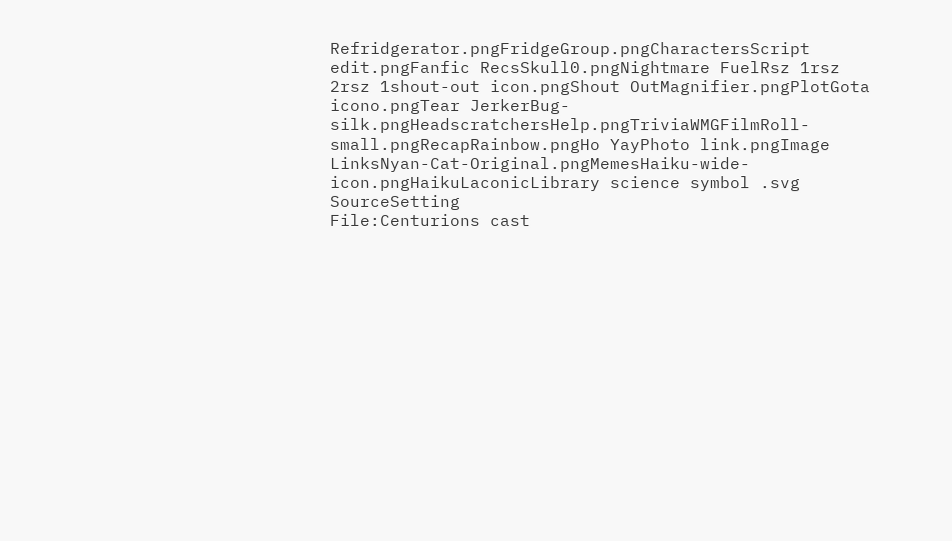Refridgerator.pngFridgeGroup.pngCharactersScript edit.pngFanfic RecsSkull0.pngNightmare FuelRsz 1rsz 2rsz 1shout-out icon.pngShout OutMagnifier.pngPlotGota icono.pngTear JerkerBug-silk.pngHeadscratchersHelp.pngTriviaWMGFilmRoll-small.pngRecapRainbow.pngHo YayPhoto link.pngImage LinksNyan-Cat-Original.pngMemesHaiku-wide-icon.pngHaikuLaconicLibrary science symbol .svg SourceSetting
File:Centurions cast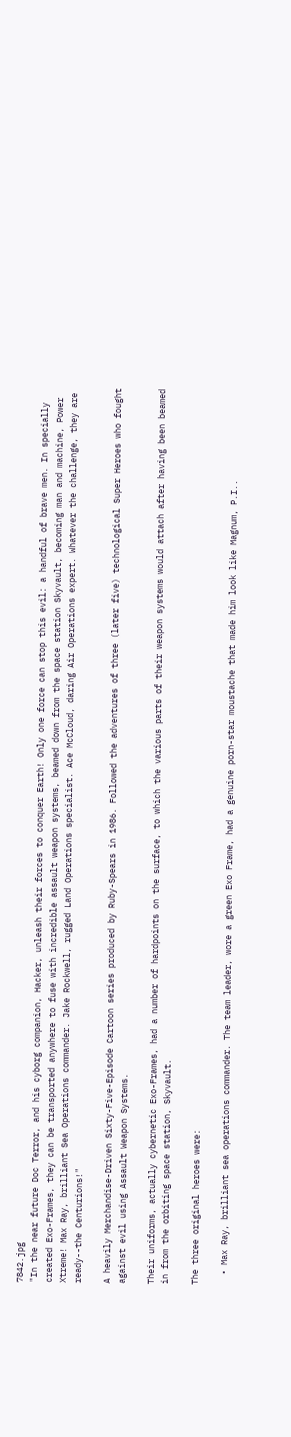7842.jpg
"In the near future Doc Terror, and his cyborg companion, Hacker, unleash their forces to conquer Earth! Only one force can stop this evil: a handful of brave men. In specially created Exo-Frames, they can be transported anywhere to fuse with incredible assault weapon systems, beamed down from the space station Skyvault, becoming man and machine, Power Xtreme! Max Ray, brilliant Sea Operations commander. Jake Rockwell, rugged Land Operations specialist. Ace McCloud, daring Air Operations expert. Whatever the challenge, they are ready--the Centurions!"

A heavily Merchandise-Driven Sixty-Five-Episode Cartoon series produced by Ruby-Spears in 1986. Followed the adventures of three (later five) technological Super Heroes who fought against evil using Assault Weapon Systems.

Their uniforms, actually cybernetic Exo-Frames, had a number of hardpoints on the surface, to which the various parts of their weapon systems would attach after having been beamed in from the orbiting space station, Skyvault.

The three original heroes were:

  • Max Ray, brilliant sea operations commander. The team leader, wore a green Exo Frame, had a genuine porn-star moustache that made him look like Magnum, P.I..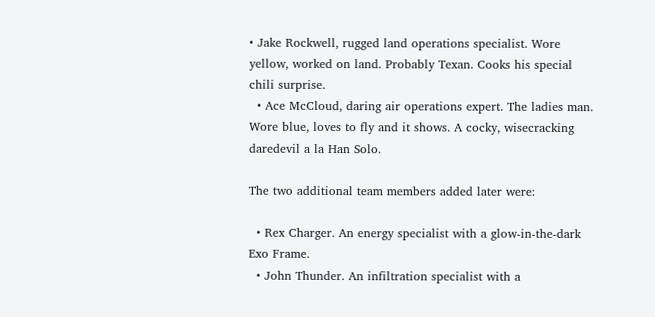• Jake Rockwell, rugged land operations specialist. Wore yellow, worked on land. Probably Texan. Cooks his special chili surprise.
  • Ace McCloud, daring air operations expert. The ladies man. Wore blue, loves to fly and it shows. A cocky, wisecracking daredevil a la Han Solo.

The two additional team members added later were:

  • Rex Charger. An energy specialist with a glow-in-the-dark Exo Frame.
  • John Thunder. An infiltration specialist with a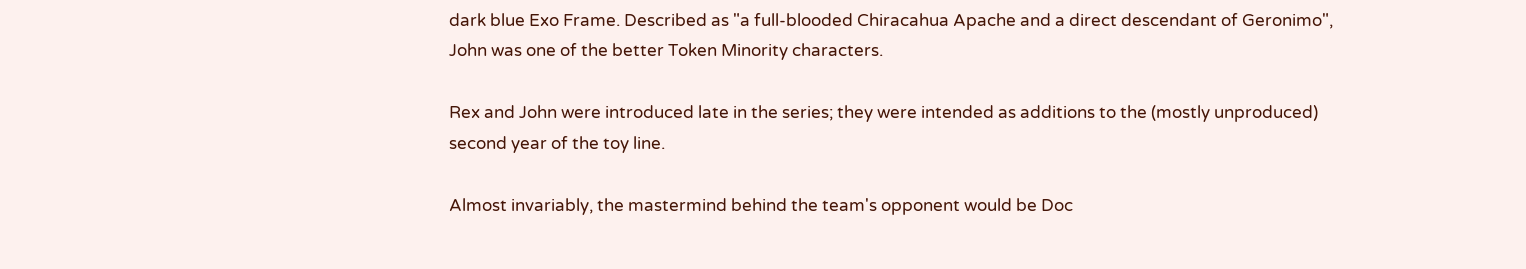dark blue Exo Frame. Described as "a full-blooded Chiracahua Apache and a direct descendant of Geronimo", John was one of the better Token Minority characters.

Rex and John were introduced late in the series; they were intended as additions to the (mostly unproduced) second year of the toy line.

Almost invariably, the mastermind behind the team's opponent would be Doc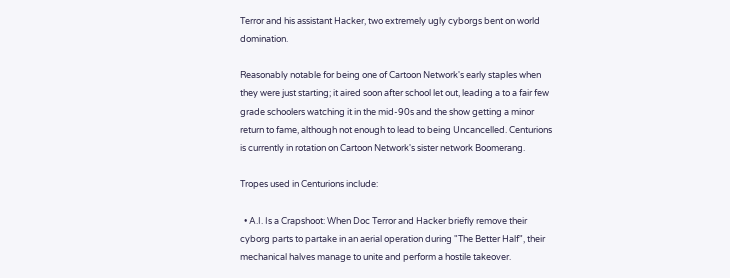Terror and his assistant Hacker, two extremely ugly cyborgs bent on world domination.

Reasonably notable for being one of Cartoon Network's early staples when they were just starting; it aired soon after school let out, leading a to a fair few grade schoolers watching it in the mid-90s and the show getting a minor return to fame, although not enough to lead to being Uncancelled. Centurions is currently in rotation on Cartoon Network's sister network Boomerang.

Tropes used in Centurions include:

  • A.I. Is a Crapshoot: When Doc Terror and Hacker briefly remove their cyborg parts to partake in an aerial operation during "The Better Half", their mechanical halves manage to unite and perform a hostile takeover.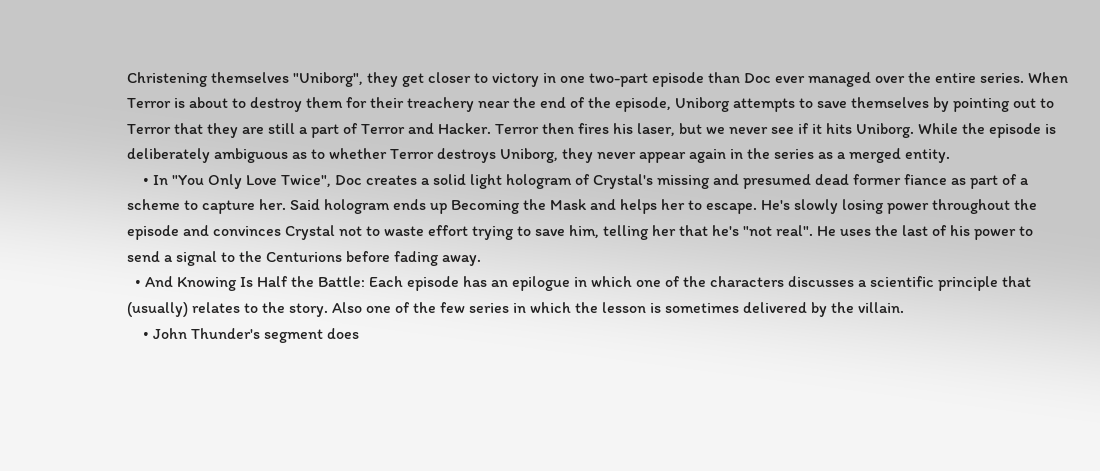Christening themselves "Uniborg", they get closer to victory in one two-part episode than Doc ever managed over the entire series. When Terror is about to destroy them for their treachery near the end of the episode, Uniborg attempts to save themselves by pointing out to Terror that they are still a part of Terror and Hacker. Terror then fires his laser, but we never see if it hits Uniborg. While the episode is deliberately ambiguous as to whether Terror destroys Uniborg, they never appear again in the series as a merged entity.
    • In "You Only Love Twice", Doc creates a solid light hologram of Crystal's missing and presumed dead former fiance as part of a scheme to capture her. Said hologram ends up Becoming the Mask and helps her to escape. He's slowly losing power throughout the episode and convinces Crystal not to waste effort trying to save him, telling her that he's "not real". He uses the last of his power to send a signal to the Centurions before fading away.
  • And Knowing Is Half the Battle: Each episode has an epilogue in which one of the characters discusses a scientific principle that (usually) relates to the story. Also one of the few series in which the lesson is sometimes delivered by the villain.
    • John Thunder's segment does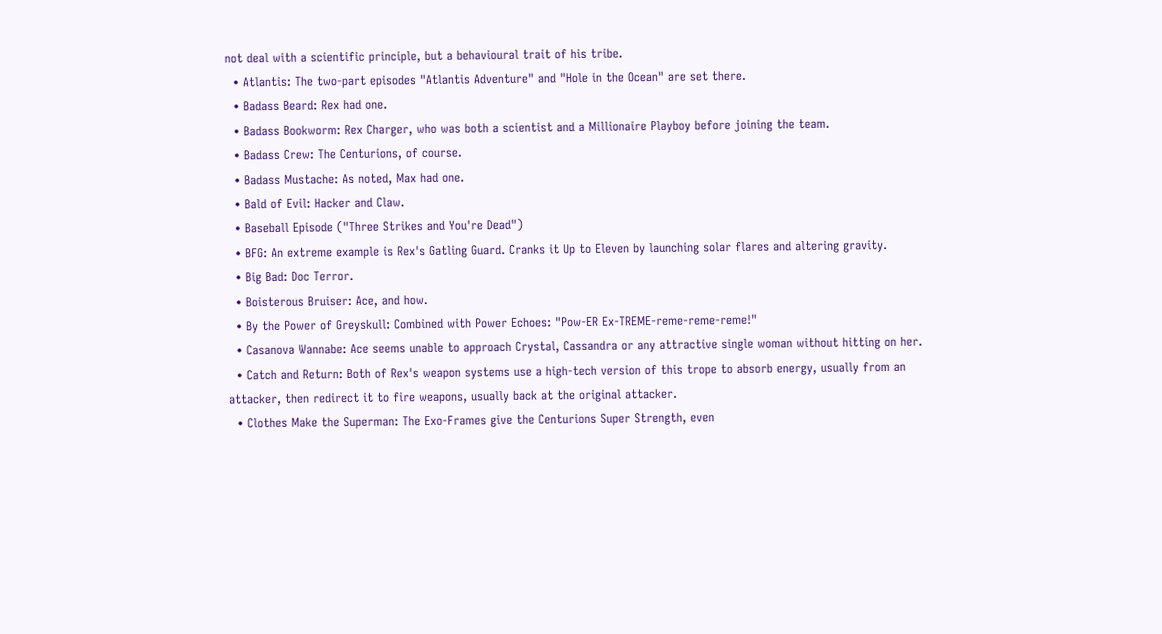not deal with a scientific principle, but a behavioural trait of his tribe.
  • Atlantis: The two-part episodes "Atlantis Adventure" and "Hole in the Ocean" are set there.
  • Badass Beard: Rex had one.
  • Badass Bookworm: Rex Charger, who was both a scientist and a Millionaire Playboy before joining the team.
  • Badass Crew: The Centurions, of course.
  • Badass Mustache: As noted, Max had one.
  • Bald of Evil: Hacker and Claw.
  • Baseball Episode ("Three Strikes and You're Dead")
  • BFG: An extreme example is Rex's Gatling Guard. Cranks it Up to Eleven by launching solar flares and altering gravity.
  • Big Bad: Doc Terror.
  • Boisterous Bruiser: Ace, and how.
  • By the Power of Greyskull: Combined with Power Echoes: "Pow-ER Ex-TREME-reme-reme-reme!"
  • Casanova Wannabe: Ace seems unable to approach Crystal, Cassandra or any attractive single woman without hitting on her.
  • Catch and Return: Both of Rex's weapon systems use a high-tech version of this trope to absorb energy, usually from an attacker, then redirect it to fire weapons, usually back at the original attacker.
  • Clothes Make the Superman: The Exo-Frames give the Centurions Super Strength, even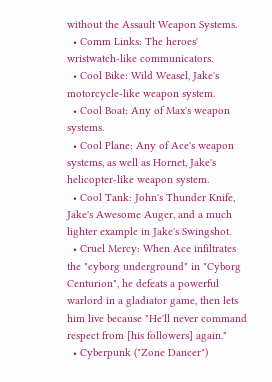without the Assault Weapon Systems.
  • Comm Links: The heroes' wristwatch-like communicators.
  • Cool Bike: Wild Weasel, Jake's motorcycle-like weapon system.
  • Cool Boat: Any of Max's weapon systems.
  • Cool Plane: Any of Ace's weapon systems, as well as Hornet, Jake's helicopter-like weapon system.
  • Cool Tank: John's Thunder Knife, Jake's Awesome Auger, and a much lighter example in Jake's Swingshot.
  • Cruel Mercy: When Ace infiltrates the "cyborg underground" in "Cyborg Centurion", he defeats a powerful warlord in a gladiator game, then lets him live because "He'll never command respect from [his followers] again."
  • Cyberpunk ("Zone Dancer")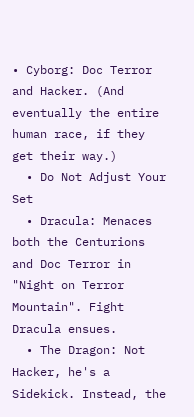• Cyborg: Doc Terror and Hacker. (And eventually the entire human race, if they get their way.)
  • Do Not Adjust Your Set
  • Dracula: Menaces both the Centurions and Doc Terror in "Night on Terror Mountain". Fight Dracula ensues.
  • The Dragon: Not Hacker, he's a Sidekick. Instead, the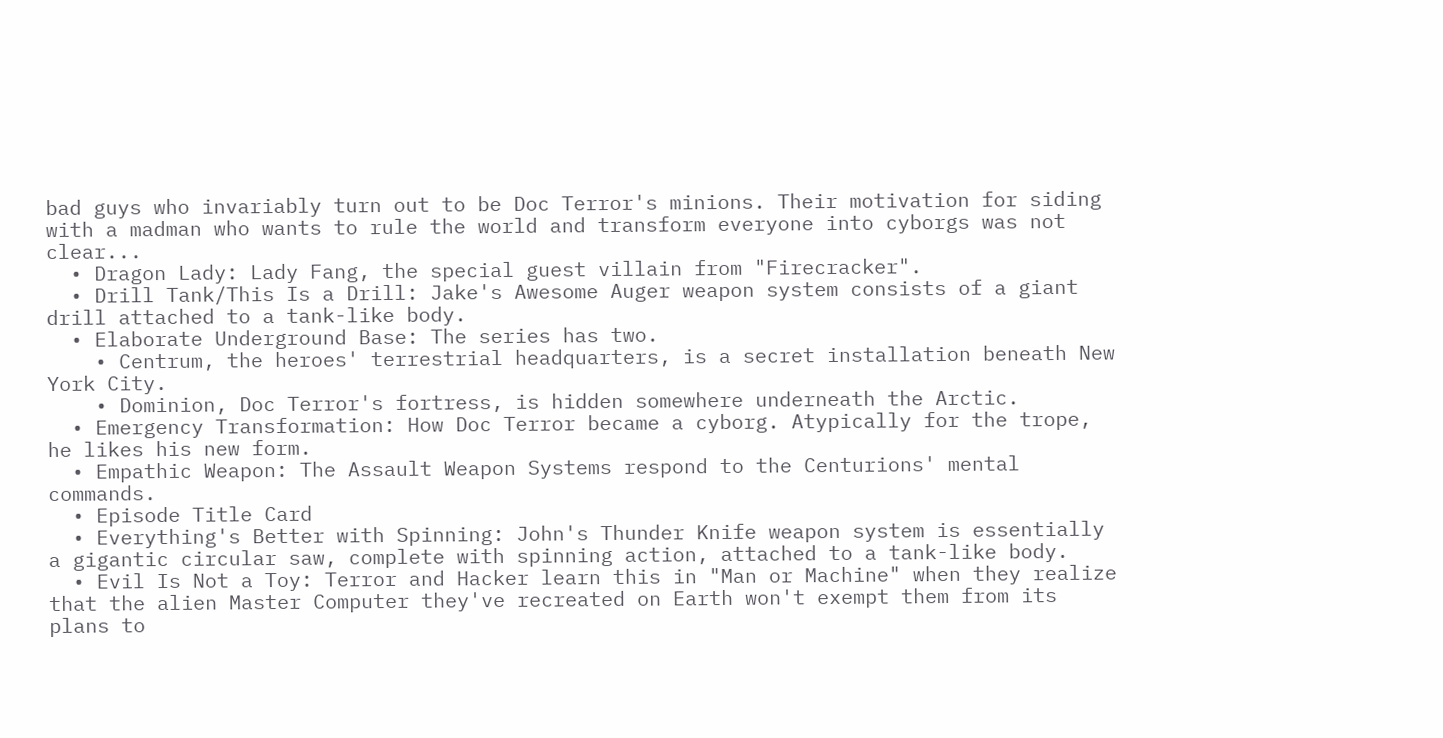bad guys who invariably turn out to be Doc Terror's minions. Their motivation for siding with a madman who wants to rule the world and transform everyone into cyborgs was not clear...
  • Dragon Lady: Lady Fang, the special guest villain from "Firecracker".
  • Drill Tank/This Is a Drill: Jake's Awesome Auger weapon system consists of a giant drill attached to a tank-like body.
  • Elaborate Underground Base: The series has two.
    • Centrum, the heroes' terrestrial headquarters, is a secret installation beneath New York City.
    • Dominion, Doc Terror's fortress, is hidden somewhere underneath the Arctic.
  • Emergency Transformation: How Doc Terror became a cyborg. Atypically for the trope, he likes his new form.
  • Empathic Weapon: The Assault Weapon Systems respond to the Centurions' mental commands.
  • Episode Title Card
  • Everything's Better with Spinning: John's Thunder Knife weapon system is essentially a gigantic circular saw, complete with spinning action, attached to a tank-like body.
  • Evil Is Not a Toy: Terror and Hacker learn this in "Man or Machine" when they realize that the alien Master Computer they've recreated on Earth won't exempt them from its plans to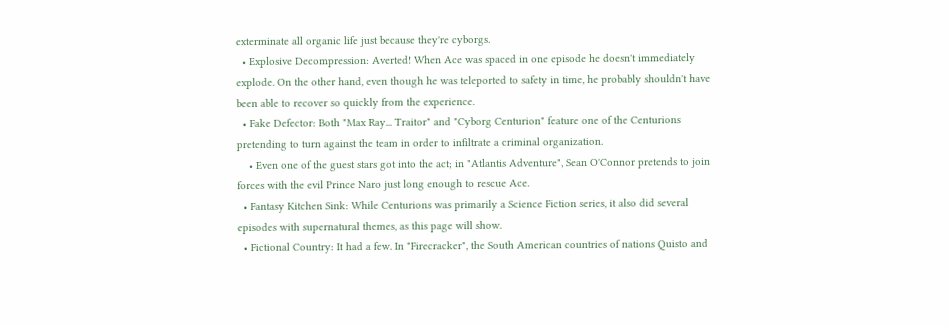exterminate all organic life just because they're cyborgs.
  • Explosive Decompression: Averted! When Ace was spaced in one episode he doesn't immediately explode. On the other hand, even though he was teleported to safety in time, he probably shouldn't have been able to recover so quickly from the experience.
  • Fake Defector: Both "Max Ray... Traitor" and "Cyborg Centurion" feature one of the Centurions pretending to turn against the team in order to infiltrate a criminal organization.
    • Even one of the guest stars got into the act; in "Atlantis Adventure", Sean O'Connor pretends to join forces with the evil Prince Naro just long enough to rescue Ace.
  • Fantasy Kitchen Sink: While Centurions was primarily a Science Fiction series, it also did several episodes with supernatural themes, as this page will show.
  • Fictional Country: It had a few. In "Firecracker", the South American countries of nations Quisto and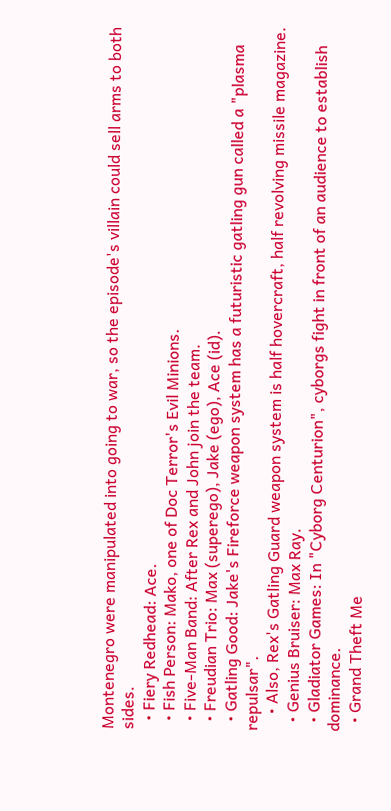Montenegro were manipulated into going to war, so the episode's villain could sell arms to both sides.
  • Fiery Redhead: Ace.
  • Fish Person: Mako, one of Doc Terror's Evil Minions.
  • Five-Man Band: After Rex and John join the team.
  • Freudian Trio: Max (superego), Jake (ego), Ace (id).
  • Gatling Good: Jake's Fireforce weapon system has a futuristic gatling gun called a "plasma repulsar".
    • Also, Rex's Gatling Guard weapon system is half hovercraft, half revolving missile magazine.
  • Genius Bruiser: Max Ray.
  • Gladiator Games: In "Cyborg Centurion", cyborgs fight in front of an audience to establish dominance.
  • Grand Theft Me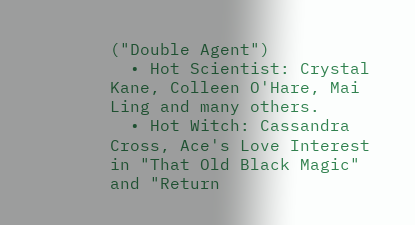("Double Agent")
  • Hot Scientist: Crystal Kane, Colleen O'Hare, Mai Ling and many others.
  • Hot Witch: Cassandra Cross, Ace's Love Interest in "That Old Black Magic" and "Return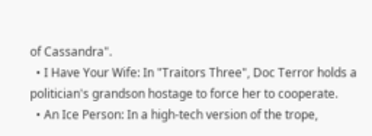of Cassandra".
  • I Have Your Wife: In "Traitors Three", Doc Terror holds a politician's grandson hostage to force her to cooperate.
  • An Ice Person: In a high-tech version of the trope,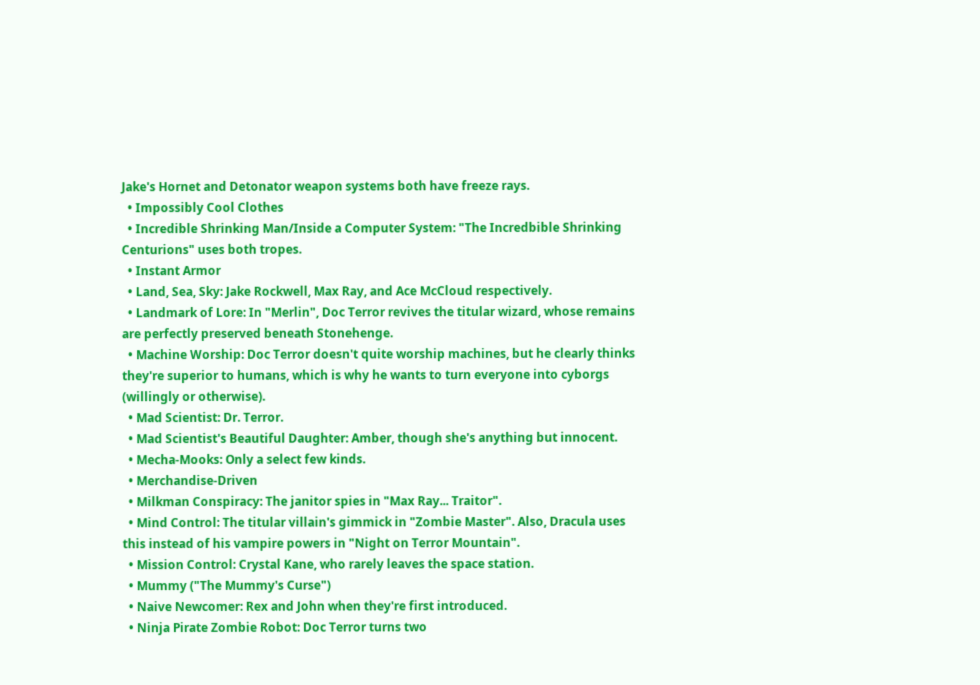Jake's Hornet and Detonator weapon systems both have freeze rays.
  • Impossibly Cool Clothes
  • Incredible Shrinking Man/Inside a Computer System: "The Incredbible Shrinking Centurions" uses both tropes.
  • Instant Armor
  • Land, Sea, Sky: Jake Rockwell, Max Ray, and Ace McCloud respectively.
  • Landmark of Lore: In "Merlin", Doc Terror revives the titular wizard, whose remains are perfectly preserved beneath Stonehenge.
  • Machine Worship: Doc Terror doesn't quite worship machines, but he clearly thinks they're superior to humans, which is why he wants to turn everyone into cyborgs (willingly or otherwise).
  • Mad Scientist: Dr. Terror.
  • Mad Scientist's Beautiful Daughter: Amber, though she's anything but innocent.
  • Mecha-Mooks: Only a select few kinds.
  • Merchandise-Driven
  • Milkman Conspiracy: The janitor spies in "Max Ray... Traitor".
  • Mind Control: The titular villain's gimmick in "Zombie Master". Also, Dracula uses this instead of his vampire powers in "Night on Terror Mountain".
  • Mission Control: Crystal Kane, who rarely leaves the space station.
  • Mummy ("The Mummy's Curse")
  • Naive Newcomer: Rex and John when they're first introduced.
  • Ninja Pirate Zombie Robot: Doc Terror turns two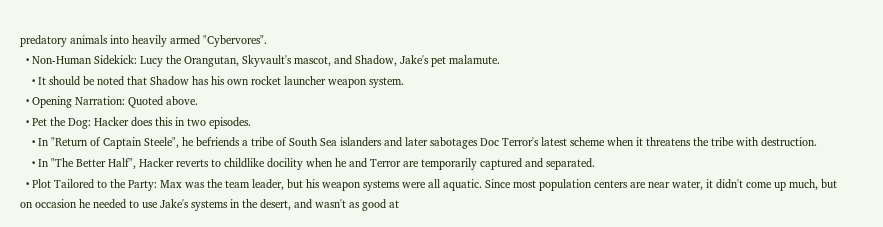predatory animals into heavily armed "Cybervores".
  • Non-Human Sidekick: Lucy the Orangutan, Skyvault's mascot, and Shadow, Jake's pet malamute.
    • It should be noted that Shadow has his own rocket launcher weapon system.
  • Opening Narration: Quoted above.
  • Pet the Dog: Hacker does this in two episodes.
    • In "Return of Captain Steele", he befriends a tribe of South Sea islanders and later sabotages Doc Terror's latest scheme when it threatens the tribe with destruction.
    • In "The Better Half", Hacker reverts to childlike docility when he and Terror are temporarily captured and separated.
  • Plot Tailored to the Party: Max was the team leader, but his weapon systems were all aquatic. Since most population centers are near water, it didn't come up much, but on occasion he needed to use Jake's systems in the desert, and wasn't as good at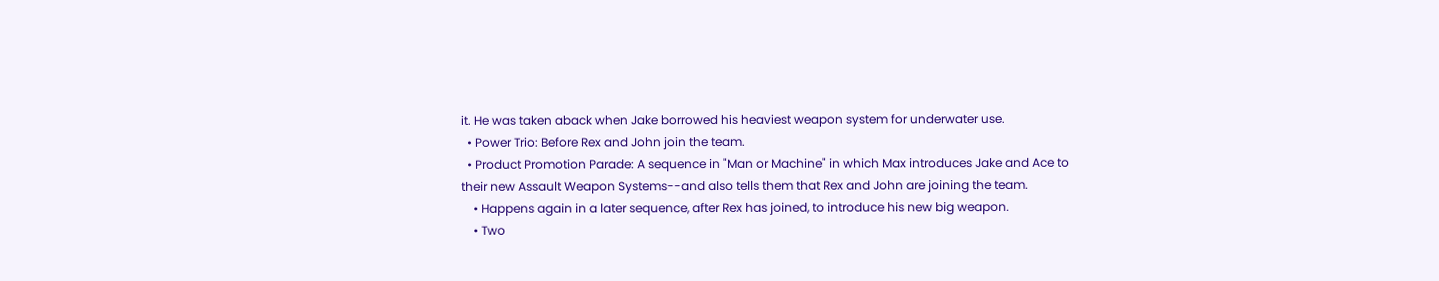it. He was taken aback when Jake borrowed his heaviest weapon system for underwater use.
  • Power Trio: Before Rex and John join the team.
  • Product Promotion Parade: A sequence in "Man or Machine" in which Max introduces Jake and Ace to their new Assault Weapon Systems--and also tells them that Rex and John are joining the team.
    • Happens again in a later sequence, after Rex has joined, to introduce his new big weapon.
    • Two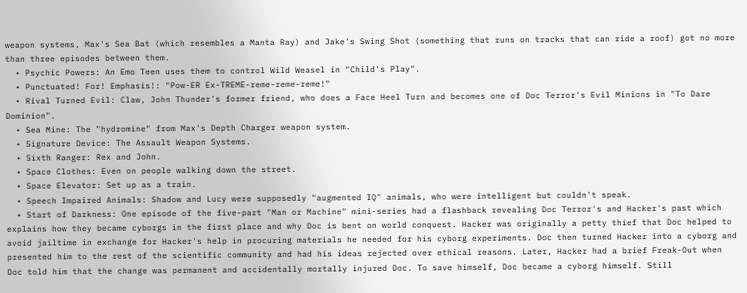weapon systems, Max's Sea Bat (which resembles a Manta Ray) and Jake's Swing Shot (something that runs on tracks that can ride a roof) got no more than three episodes between them.
  • Psychic Powers: An Emo Teen uses them to control Wild Weasel in "Child's Play".
  • Punctuated! For! Emphasis!: "Pow-ER Ex-TREME-reme-reme-reme!"
  • Rival Turned Evil: Claw, John Thunder's former friend, who does a Face Heel Turn and becomes one of Doc Terror's Evil Minions in "To Dare Dominion".
  • Sea Mine: The "hydromine" from Max's Depth Charger weapon system.
  • Signature Device: The Assault Weapon Systems.
  • Sixth Ranger: Rex and John.
  • Space Clothes: Even on people walking down the street.
  • Space Elevator: Set up as a train.
  • Speech Impaired Animals: Shadow and Lucy were supposedly "augmented IQ" animals, who were intelligent but couldn't speak.
  • Start of Darkness: One episode of the five-part "Man or Machine" mini-series had a flashback revealing Doc Terror's and Hacker's past which explains how they became cyborgs in the first place and why Doc is bent on world conquest. Hacker was originally a petty thief that Doc helped to avoid jailtime in exchange for Hacker's help in procuring materials he needed for his cyborg experiments. Doc then turned Hacker into a cyborg and presented him to the rest of the scientific community and had his ideas rejected over ethical reasons. Later, Hacker had a brief Freak-Out when Doc told him that the change was permanent and accidentally mortally injured Doc. To save himself, Doc became a cyborg himself. Still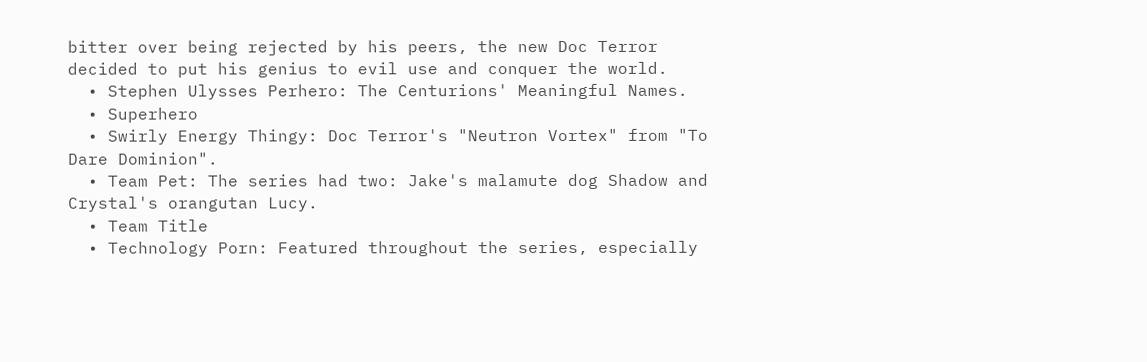bitter over being rejected by his peers, the new Doc Terror decided to put his genius to evil use and conquer the world.
  • Stephen Ulysses Perhero: The Centurions' Meaningful Names.
  • Superhero
  • Swirly Energy Thingy: Doc Terror's "Neutron Vortex" from "To Dare Dominion".
  • Team Pet: The series had two: Jake's malamute dog Shadow and Crystal's orangutan Lucy.
  • Team Title
  • Technology Porn: Featured throughout the series, especially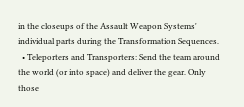in the closeups of the Assault Weapon Systems' individual parts during the Transformation Sequences.
  • Teleporters and Transporters: Send the team around the world (or into space) and deliver the gear. Only those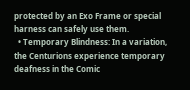protected by an Exo Frame or special harness can safely use them.
  • Temporary Blindness: In a variation, the Centurions experience temporary deafness in the Comic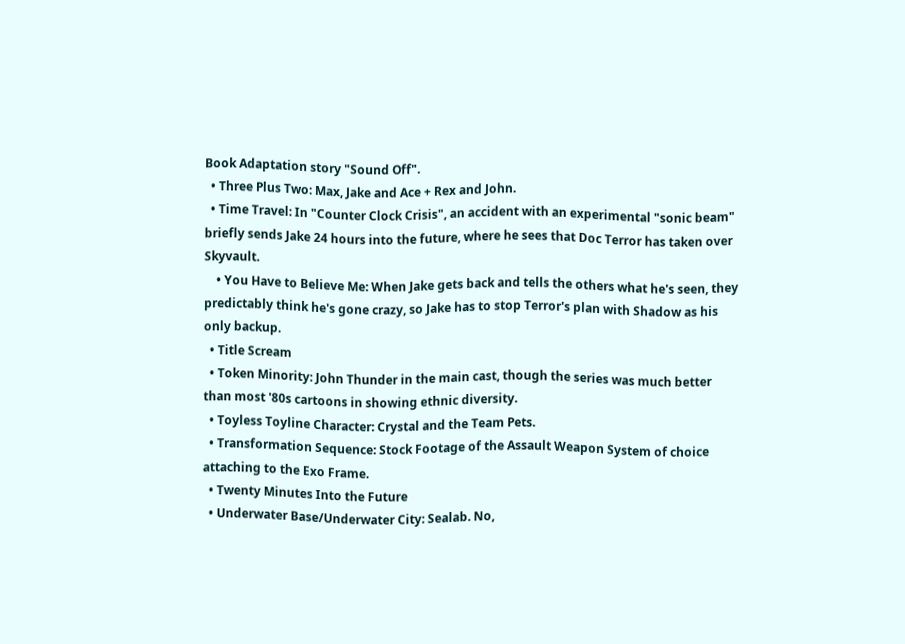Book Adaptation story "Sound Off".
  • Three Plus Two: Max, Jake and Ace + Rex and John.
  • Time Travel: In "Counter Clock Crisis", an accident with an experimental "sonic beam" briefly sends Jake 24 hours into the future, where he sees that Doc Terror has taken over Skyvault.
    • You Have to Believe Me: When Jake gets back and tells the others what he's seen, they predictably think he's gone crazy, so Jake has to stop Terror's plan with Shadow as his only backup.
  • Title Scream
  • Token Minority: John Thunder in the main cast, though the series was much better than most '80s cartoons in showing ethnic diversity.
  • Toyless Toyline Character: Crystal and the Team Pets.
  • Transformation Sequence: Stock Footage of the Assault Weapon System of choice attaching to the Exo Frame.
  • Twenty Minutes Into the Future
  • Underwater Base/Underwater City: Sealab. No,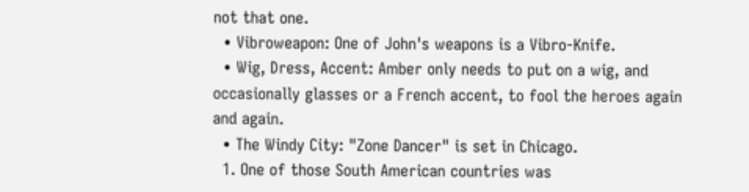not that one.
  • Vibroweapon: One of John's weapons is a Vibro-Knife.
  • Wig, Dress, Accent: Amber only needs to put on a wig, and occasionally glasses or a French accent, to fool the heroes again and again.
  • The Windy City: "Zone Dancer" is set in Chicago.
  1. One of those South American countries was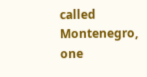called Montenegro, one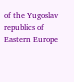of the Yugoslav republics of Eastern Europe